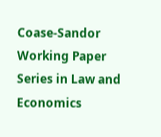Coase-Sandor Working Paper Series in Law and Economics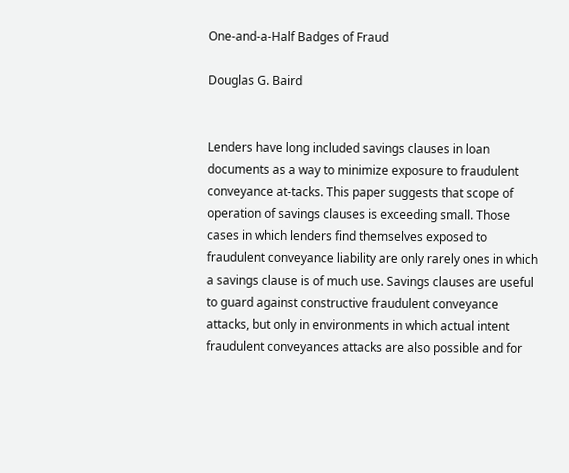One-and-a-Half Badges of Fraud

Douglas G. Baird


Lenders have long included savings clauses in loan documents as a way to minimize exposure to fraudulent conveyance at-tacks. This paper suggests that scope of operation of savings clauses is exceeding small. Those cases in which lenders find themselves exposed to fraudulent conveyance liability are only rarely ones in which a savings clause is of much use. Savings clauses are useful to guard against constructive fraudulent conveyance attacks, but only in environments in which actual intent fraudulent conveyances attacks are also possible and for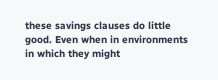these savings clauses do little good. Even when in environments in which they might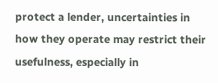protect a lender, uncertainties in how they operate may restrict their usefulness, especially in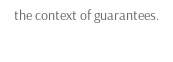the context of guarantees.